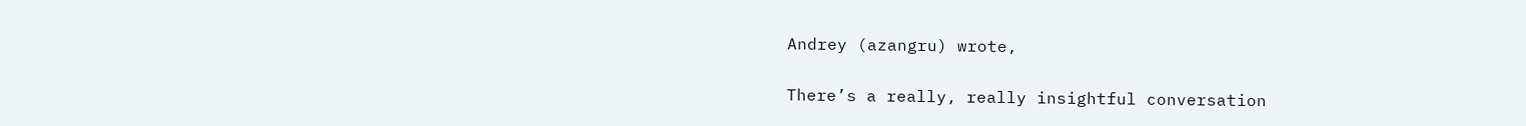Andrey (azangru) wrote,

There’s a really, really insightful conversation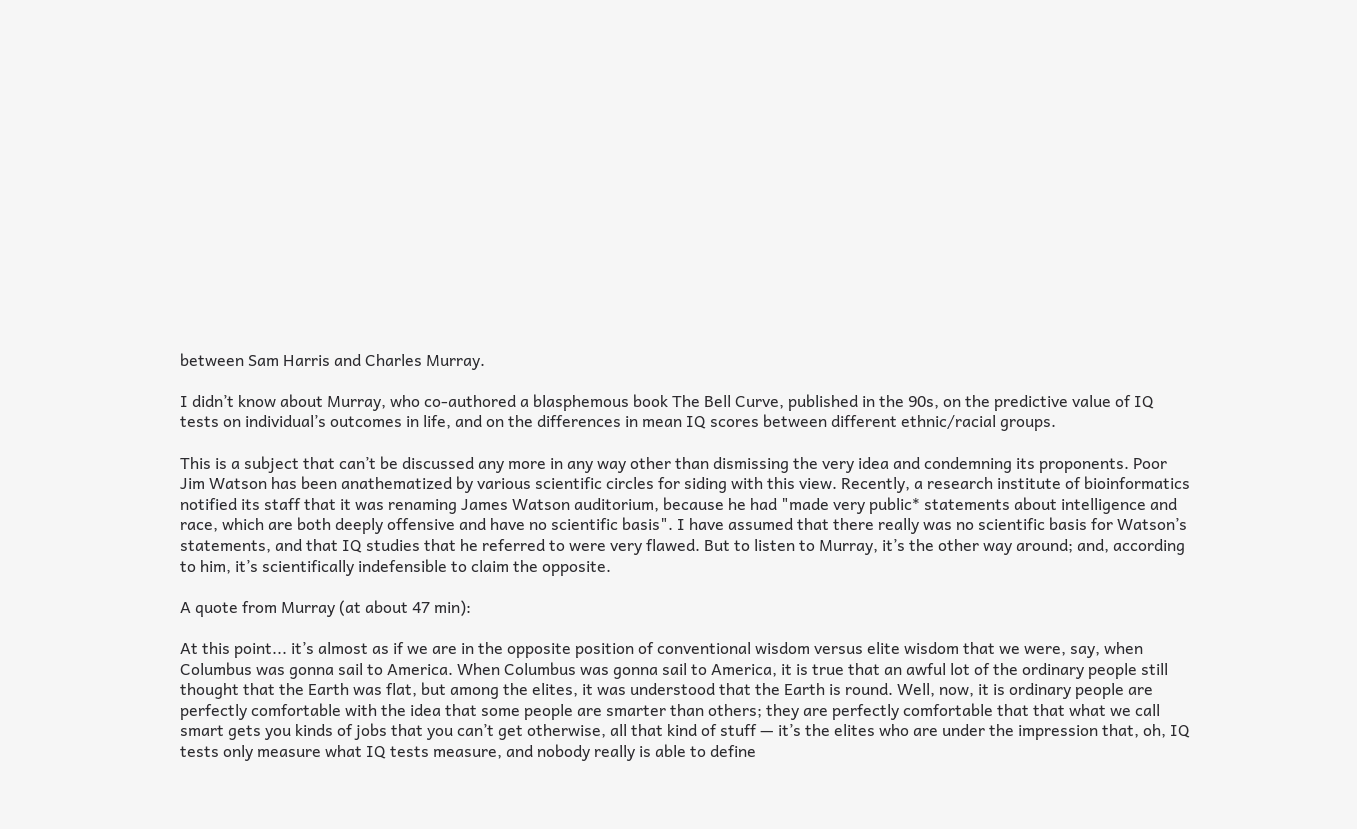between Sam Harris and Charles Murray.

I didn’t know about Murray, who co-authored a blasphemous book The Bell Curve, published in the 90s, on the predictive value of IQ tests on individual’s outcomes in life, and on the differences in mean IQ scores between different ethnic/racial groups.

This is a subject that can’t be discussed any more in any way other than dismissing the very idea and condemning its proponents. Poor Jim Watson has been anathematized by various scientific circles for siding with this view. Recently, a research institute of bioinformatics notified its staff that it was renaming James Watson auditorium, because he had "made very public* statements about intelligence and race, which are both deeply offensive and have no scientific basis". I have assumed that there really was no scientific basis for Watson’s statements, and that IQ studies that he referred to were very flawed. But to listen to Murray, it’s the other way around; and, according to him, it’s scientifically indefensible to claim the opposite.

A quote from Murray (at about 47 min):

At this point... it’s almost as if we are in the opposite position of conventional wisdom versus elite wisdom that we were, say, when Columbus was gonna sail to America. When Columbus was gonna sail to America, it is true that an awful lot of the ordinary people still thought that the Earth was flat, but among the elites, it was understood that the Earth is round. Well, now, it is ordinary people are perfectly comfortable with the idea that some people are smarter than others; they are perfectly comfortable that that what we call smart gets you kinds of jobs that you can’t get otherwise, all that kind of stuff — it’s the elites who are under the impression that, oh, IQ tests only measure what IQ tests measure, and nobody really is able to define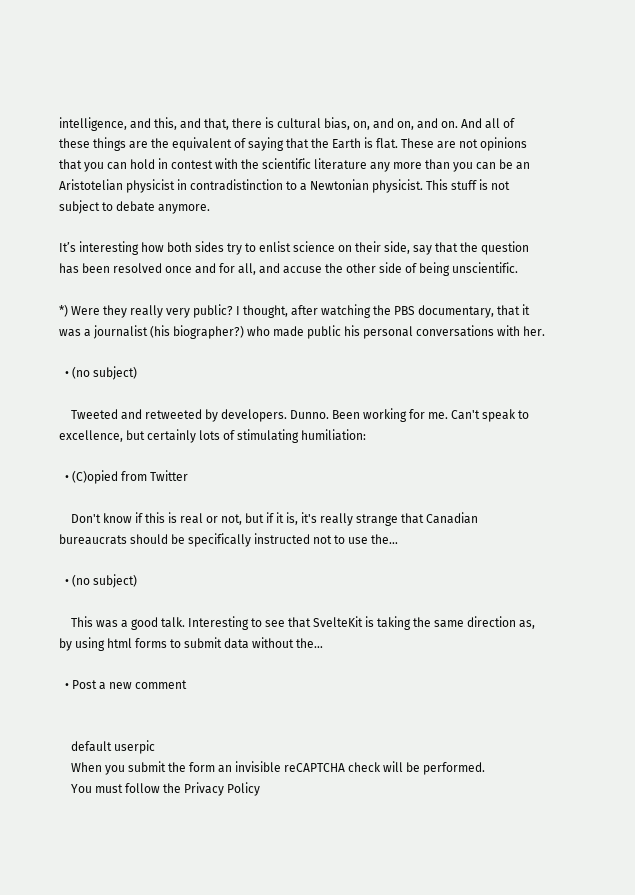intelligence, and this, and that, there is cultural bias, on, and on, and on. And all of these things are the equivalent of saying that the Earth is flat. These are not opinions that you can hold in contest with the scientific literature any more than you can be an Aristotelian physicist in contradistinction to a Newtonian physicist. This stuff is not subject to debate anymore.

It’s interesting how both sides try to enlist science on their side, say that the question has been resolved once and for all, and accuse the other side of being unscientific.

*) Were they really very public? I thought, after watching the PBS documentary, that it was a journalist (his biographer?) who made public his personal conversations with her.

  • (no subject)

    Tweeted and retweeted by developers. Dunno. Been working for me. Can't speak to excellence, but certainly lots of stimulating humiliation:

  • (C)opied from Twitter

    Don't know if this is real or not, but if it is, it's really strange that Canadian bureaucrats should be specifically instructed not to use the…

  • (no subject)

    This was a good talk. Interesting to see that SvelteKit is taking the same direction as, by using html forms to submit data without the…

  • Post a new comment


    default userpic
    When you submit the form an invisible reCAPTCHA check will be performed.
    You must follow the Privacy Policy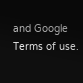and Google Terms of use.